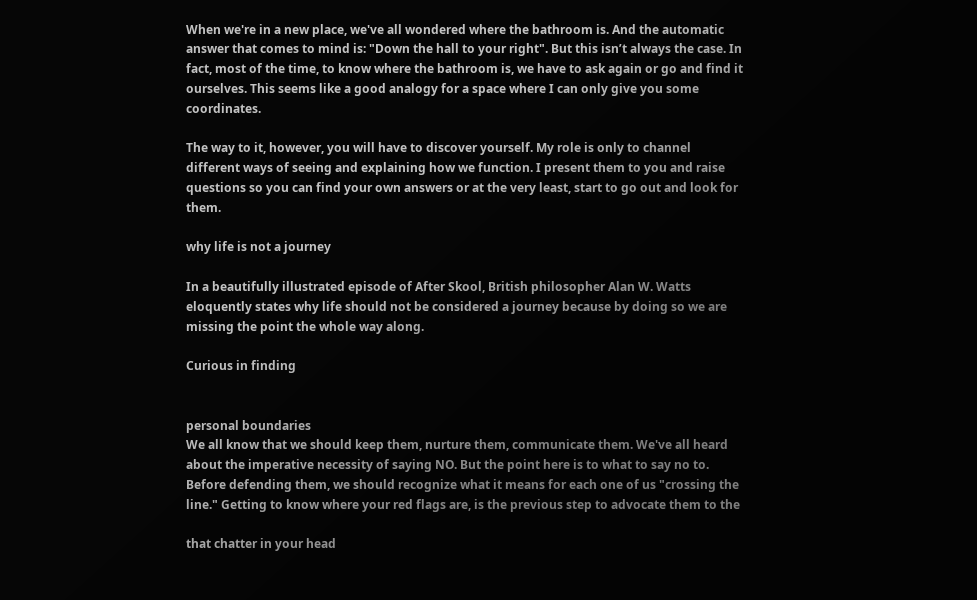When we're in a new place, we've all wondered where the bathroom is. And the automatic answer that comes to mind is: "Down the hall to your right". But this isn’t always the case. In fact, most of the time, to know where the bathroom is, we have to ask again or go and find it ourselves. This seems like a good analogy for a space where I can only give you some coordinates.

The way to it, however, you will have to discover yourself. My role is only to channel different ways of seeing and explaining how we function. I present them to you and raise questions so you can find your own answers or at the very least, start to go out and look for them.

why life is not a journey

In a beautifully illustrated episode of After Skool, British philosopher Alan W. Watts eloquently states why life should not be considered a journey because by doing so we are missing the point the whole way along.

Curious in finding


personal boundaries
We all know that we should keep them, nurture them, communicate them. We've all heard about the imperative necessity of saying NO. But the point here is to what to say no to. Before defending them, we should recognize what it means for each one of us "crossing the line." Getting to know where your red flags are, is the previous step to advocate them to the

that chatter in your head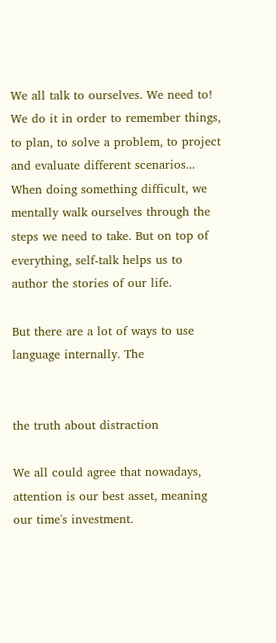We all talk to ourselves. We need to! We do it in order to remember things, to plan, to solve a problem, to project and evaluate different scenarios... When doing something difficult, we mentally walk ourselves through the steps we need to take. But on top of everything, self-talk helps us to author the stories of our life.

But there are a lot of ways to use language internally. The


the truth about distraction

We all could agree that nowadays, attention is our best asset, meaning our time's investment.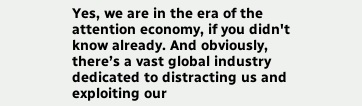Yes, we are in the era of the attention economy, if you didn't know already. And obviously, there’s a vast global industry dedicated to distracting us and exploiting our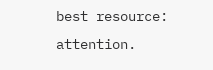best resource: attention.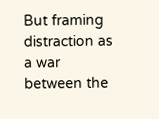But framing distraction as a war between the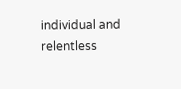individual and relentless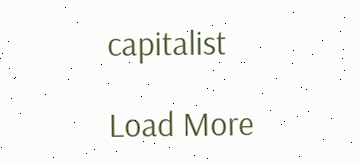capitalist

Load More